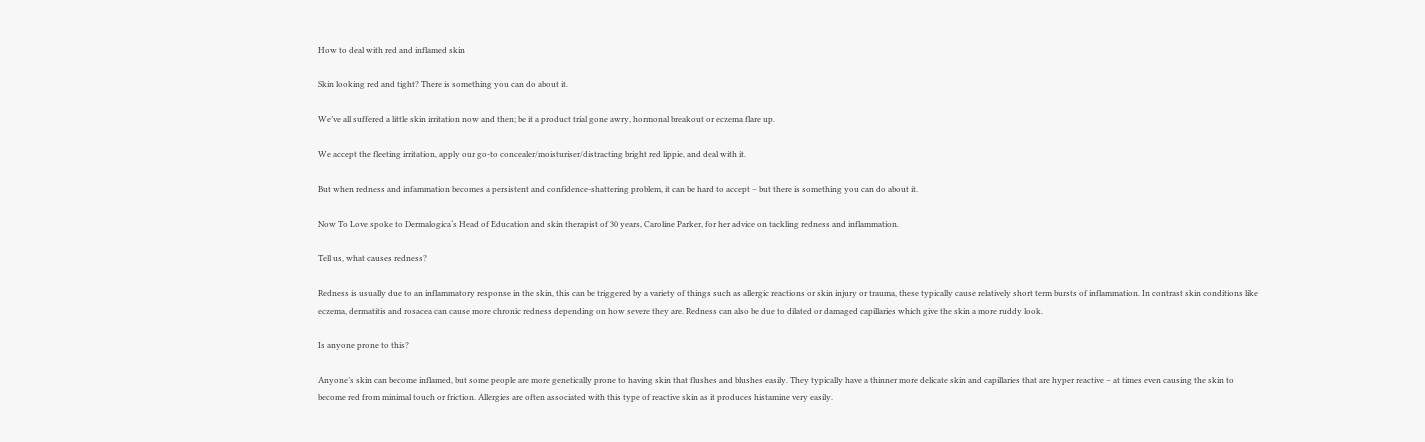How to deal with red and inflamed skin

Skin looking red and tight? There is something you can do about it.

We’ve all suffered a little skin irritation now and then; be it a product trial gone awry, hormonal breakout or eczema flare up.

We accept the fleeting irritation, apply our go-to concealer/moisturiser/distracting bright red lippie, and deal with it.

But when redness and infammation becomes a persistent and confidence-shattering problem, it can be hard to accept – but there is something you can do about it.

Now To Love spoke to Dermalogica‘s Head of Education and skin therapist of 30 years, Caroline Parker, for her advice on tackling redness and inflammation.

Tell us, what causes redness?

Redness is usually due to an inflammatory response in the skin, this can be triggered by a variety of things such as allergic reactions or skin injury or trauma, these typically cause relatively short term bursts of inflammation. In contrast skin conditions like eczema, dermatitis and rosacea can cause more chronic redness depending on how severe they are. Redness can also be due to dilated or damaged capillaries which give the skin a more ruddy look.

Is anyone prone to this?

Anyone’s skin can become inflamed, but some people are more genetically prone to having skin that flushes and blushes easily. They typically have a thinner more delicate skin and capillaries that are hyper reactive – at times even causing the skin to become red from minimal touch or friction. Allergies are often associated with this type of reactive skin as it produces histamine very easily.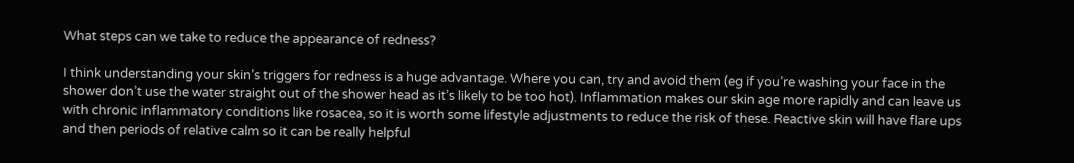What steps can we take to reduce the appearance of redness?

I think understanding your skin’s triggers for redness is a huge advantage. Where you can, try and avoid them (eg if you’re washing your face in the shower don’t use the water straight out of the shower head as it’s likely to be too hot). Inflammation makes our skin age more rapidly and can leave us with chronic inflammatory conditions like rosacea, so it is worth some lifestyle adjustments to reduce the risk of these. Reactive skin will have flare ups and then periods of relative calm so it can be really helpful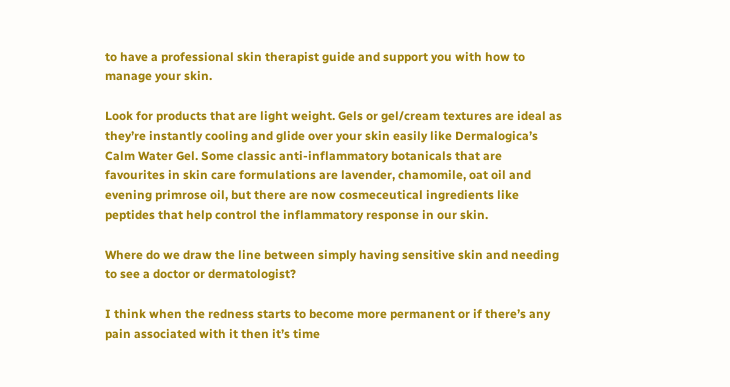to have a professional skin therapist guide and support you with how to manage your skin.

Look for products that are light weight. Gels or gel/cream textures are ideal as they’re instantly cooling and glide over your skin easily like Dermalogica’s Calm Water Gel. Some classic anti-inflammatory botanicals that are favourites in skin care formulations are lavender, chamomile, oat oil and evening primrose oil, but there are now cosmeceutical ingredients like peptides that help control the inflammatory response in our skin.

Where do we draw the line between simply having sensitive skin and needing to see a doctor or dermatologist?

I think when the redness starts to become more permanent or if there’s any pain associated with it then it’s time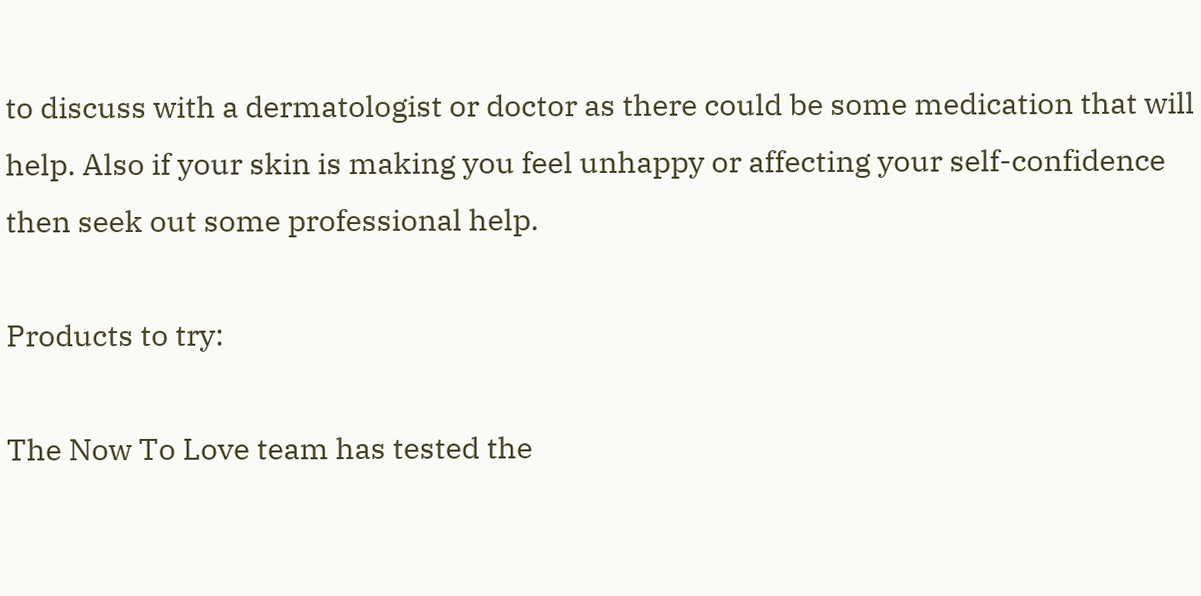to discuss with a dermatologist or doctor as there could be some medication that will help. Also if your skin is making you feel unhappy or affecting your self-confidence then seek out some professional help.

Products to try:

The Now To Love team has tested the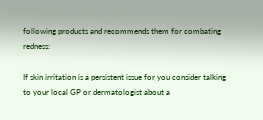following products and recommends them for combating redness:

If skin irritation is a persistent issue for you consider talking to your local GP or dermatologist about a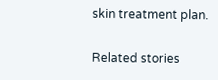skin treatment plan.

Related stories